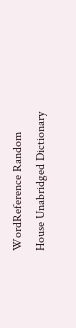WordReference Random House Unabridged Dictionary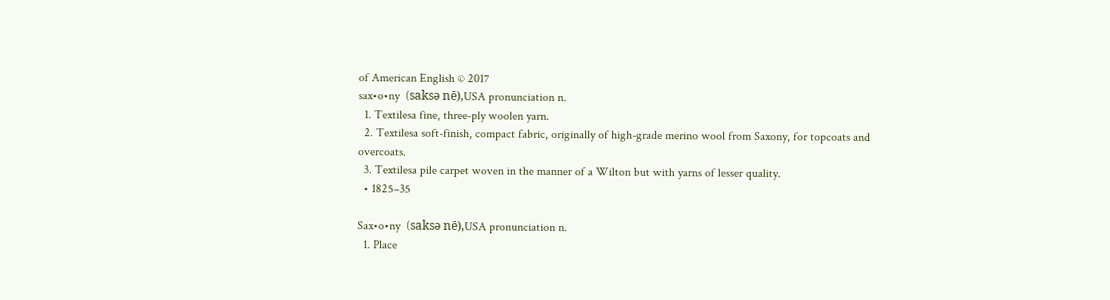of American English © 2017
sax•o•ny  (saksə nē),USA pronunciation n.
  1. Textilesa fine, three-ply woolen yarn.
  2. Textilesa soft-finish, compact fabric, originally of high-grade merino wool from Saxony, for topcoats and overcoats.
  3. Textilesa pile carpet woven in the manner of a Wilton but with yarns of lesser quality.
  • 1825–35

Sax•o•ny  (saksə nē),USA pronunciation n.
  1. Place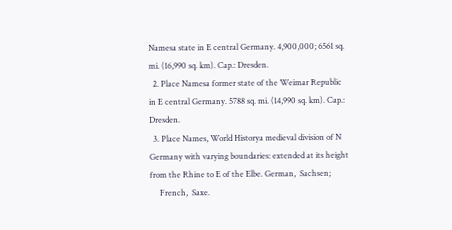Namesa state in E central Germany. 4,900,000; 6561 sq. mi. (16,990 sq. km). Cap.: Dresden.
  2. Place Namesa former state of the Weimar Republic in E central Germany. 5788 sq. mi. (14,990 sq. km). Cap.: Dresden.
  3. Place Names, World Historya medieval division of N Germany with varying boundaries: extended at its height from the Rhine to E of the Elbe. German,  Sachsen;
     French,  Saxe.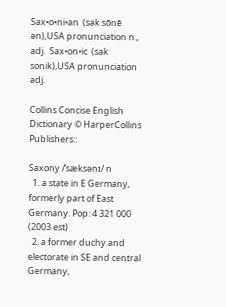Sax•o•ni•an  (sak sōnē ən),USA pronunciation n., adj.  Sax•on•ic  (sak sonik),USA pronunciation adj.

Collins Concise English Dictionary © HarperCollins Publishers::

Saxony /ˈsæksənɪ/ n
  1. a state in E Germany, formerly part of East Germany. Pop: 4 321 000 (2003 est)
  2. a former duchy and electorate in SE and central Germany,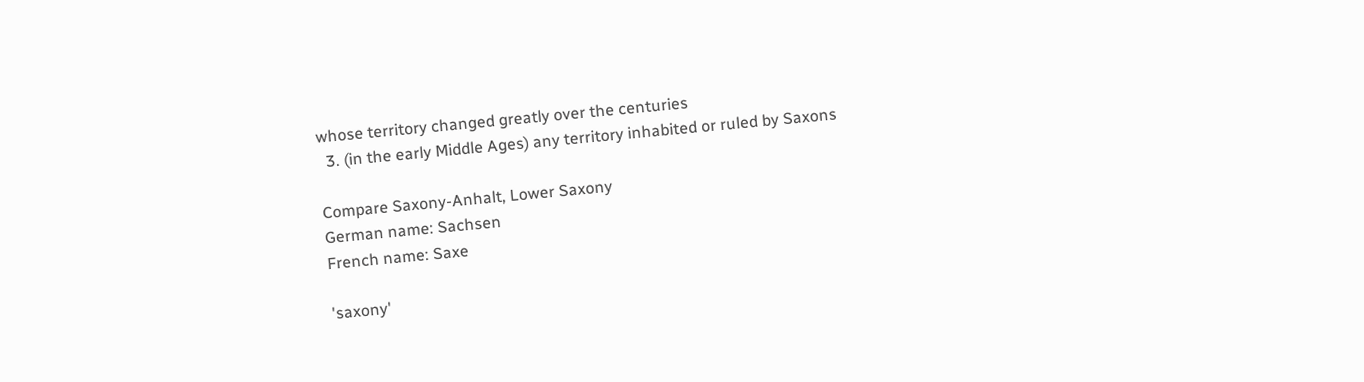whose territory changed greatly over the centuries
  3. (in the early Middle Ages) any territory inhabited or ruled by Saxons

Compare Saxony-Anhalt, Lower Saxony
German name: Sachsen
French name: Saxe

'saxony'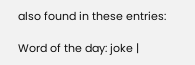also found in these entries:

Word of the day: joke |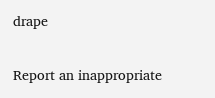drape


Report an inappropriate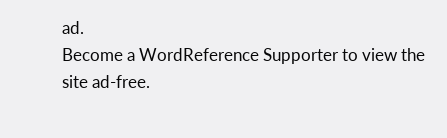ad.
Become a WordReference Supporter to view the site ad-free.